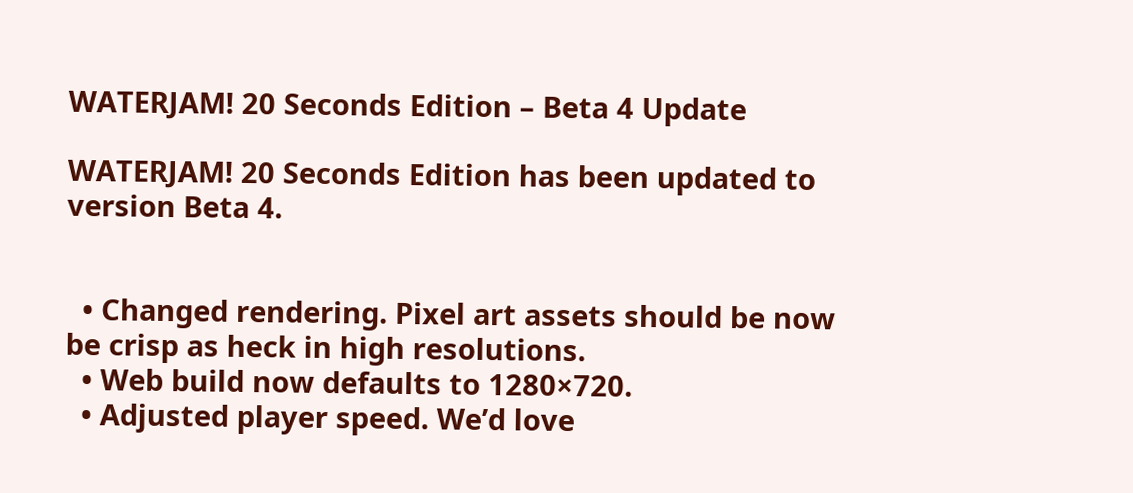WATERJAM! 20 Seconds Edition – Beta 4 Update

WATERJAM! 20 Seconds Edition has been updated to version Beta 4.


  • Changed rendering. Pixel art assets should be now be crisp as heck in high resolutions.
  • Web build now defaults to 1280×720.
  • Adjusted player speed. We’d love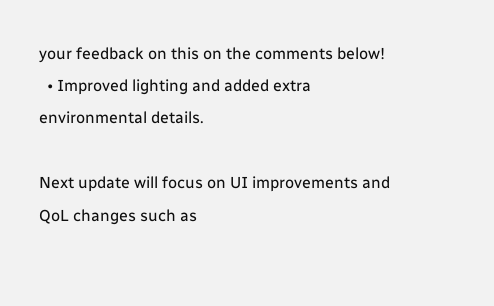your feedback on this on the comments below!
  • Improved lighting and added extra environmental details.

Next update will focus on UI improvements and QoL changes such as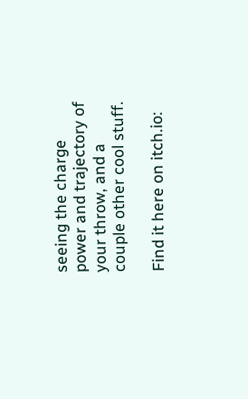seeing the charge power and trajectory of your throw, and a couple other cool stuff.

Find it here on itch.io: